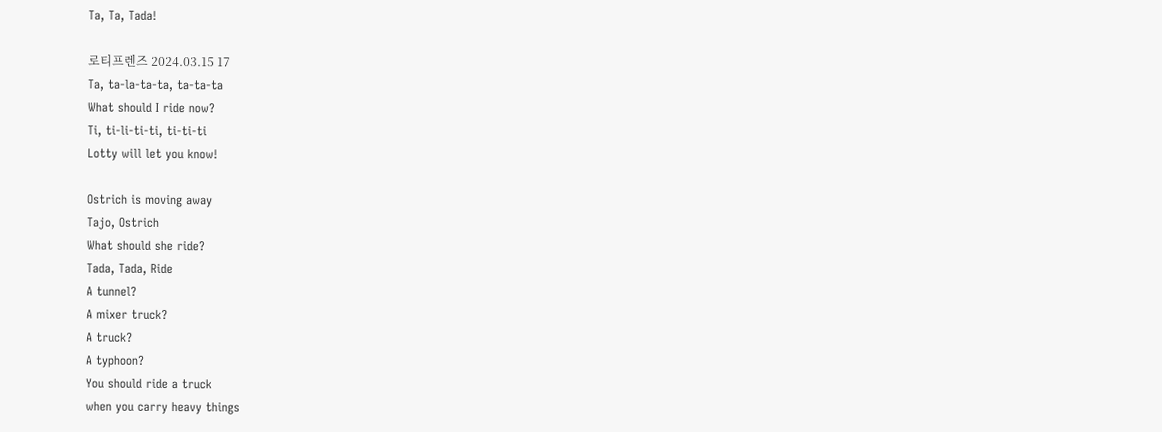Ta, Ta, Tada!

로티프렌즈 2024.03.15 17
Ta, ta-la-ta-ta, ta-ta-ta
What should I ride now?
Ti, ti-li-ti-ti, ti-ti-ti
Lotty will let you know!

Ostrich is moving away
Tajo, Ostrich
What should she ride?
Tada, Tada, Ride
A tunnel?
A mixer truck?
A truck?
A typhoon?
You should ride a truck
when you carry heavy things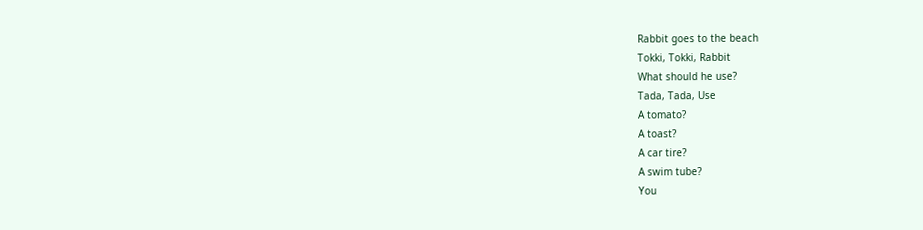Rabbit goes to the beach
Tokki, Tokki, Rabbit
What should he use?
Tada, Tada, Use
A tomato?
A toast?
A car tire?
A swim tube?
You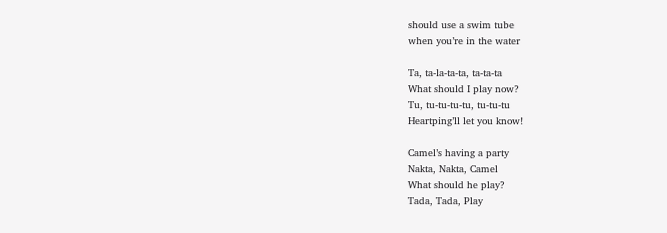should use a swim tube
when you’re in the water

Ta, ta-la-ta-ta, ta-ta-ta
What should I play now?
Tu, tu-tu-tu-tu, tu-tu-tu
Heartping’ll let you know!

Camel’s having a party
Nakta, Nakta, Camel
What should he play?
Tada, Tada, Play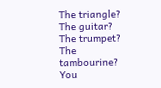The triangle?
The guitar?
The trumpet?
The tambourine?
You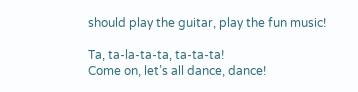should play the guitar, play the fun music!

Ta, ta-la-ta-ta, ta-ta-ta!
Come on, let’s all dance, dance!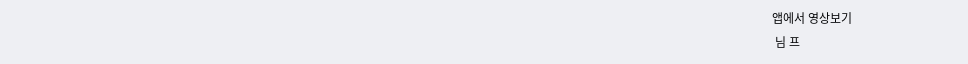앱에서 영상보기
 님 프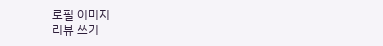로필 이미지
리뷰 쓰기